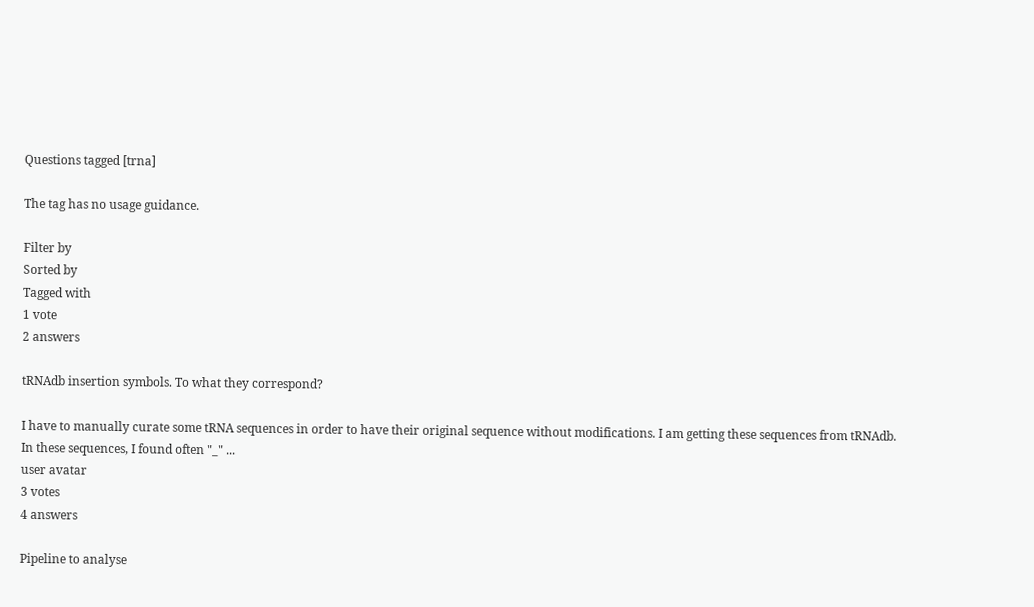Questions tagged [trna]

The tag has no usage guidance.

Filter by
Sorted by
Tagged with
1 vote
2 answers

tRNAdb insertion symbols. To what they correspond?

I have to manually curate some tRNA sequences in order to have their original sequence without modifications. I am getting these sequences from tRNAdb. In these sequences, I found often "_" ...
user avatar
3 votes
4 answers

Pipeline to analyse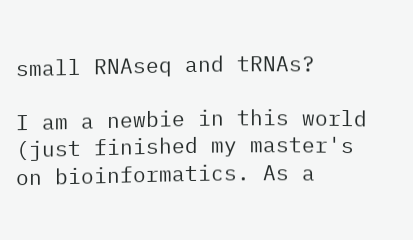small RNAseq and tRNAs?

I am a newbie in this world (just finished my master's on bioinformatics. As a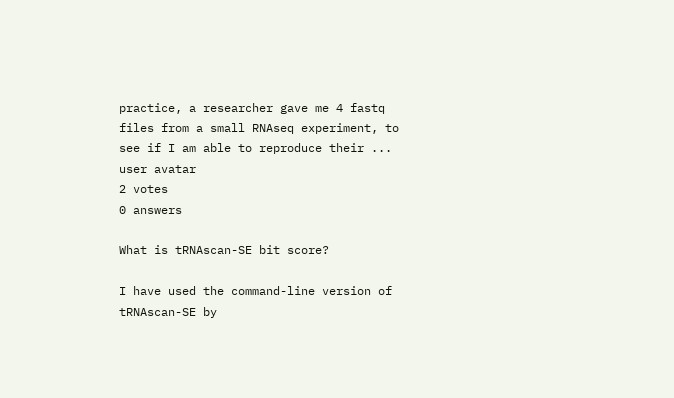practice, a researcher gave me 4 fastq files from a small RNAseq experiment, to see if I am able to reproduce their ...
user avatar
2 votes
0 answers

What is tRNAscan-SE bit score?

I have used the command-line version of tRNAscan-SE by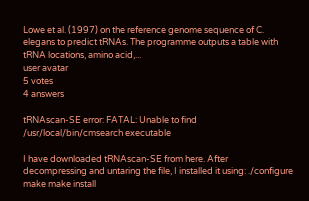Lowe et al. (1997) on the reference genome sequence of C. elegans to predict tRNAs. The programme outputs a table with tRNA locations, amino acid,...
user avatar
5 votes
4 answers

tRNAscan-SE error: FATAL: Unable to find /usr/local/bin/cmsearch executable

I have downloaded tRNAscan-SE from here. After decompressing and untaring the file, I installed it using: ./configure make make install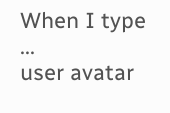When I type ...
user avatar